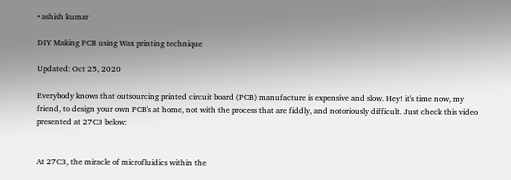• ashish kumar

DIY Making PCB using Wax printing technique

Updated: Oct 25, 2020

Everybody knows that outsourcing printed circuit board (PCB) manufacture is expensive and slow. Hey! it's time now, my friend, to design your own PCB's at home, not with the process that are fiddly, and notoriously difficult. Just check this video presented at 27C3 below:


At 27C3, the miracle of microfluidics within the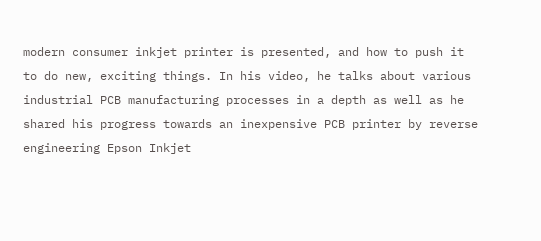modern consumer inkjet printer is presented, and how to push it to do new, exciting things. In his video, he talks about various industrial PCB manufacturing processes in a depth as well as he shared his progress towards an inexpensive PCB printer by reverse engineering Epson Inkjet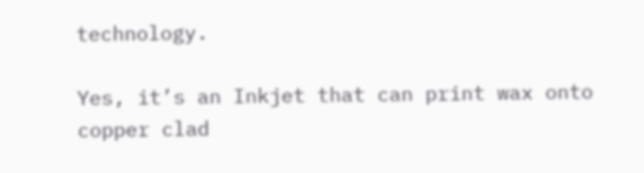technology.

Yes, it’s an Inkjet that can print wax onto copper clad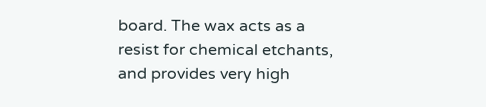board. The wax acts as a resist for chemical etchants, and provides very high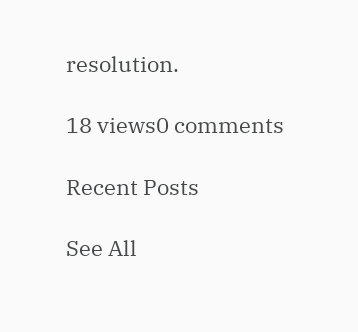resolution.

18 views0 comments

Recent Posts

See All